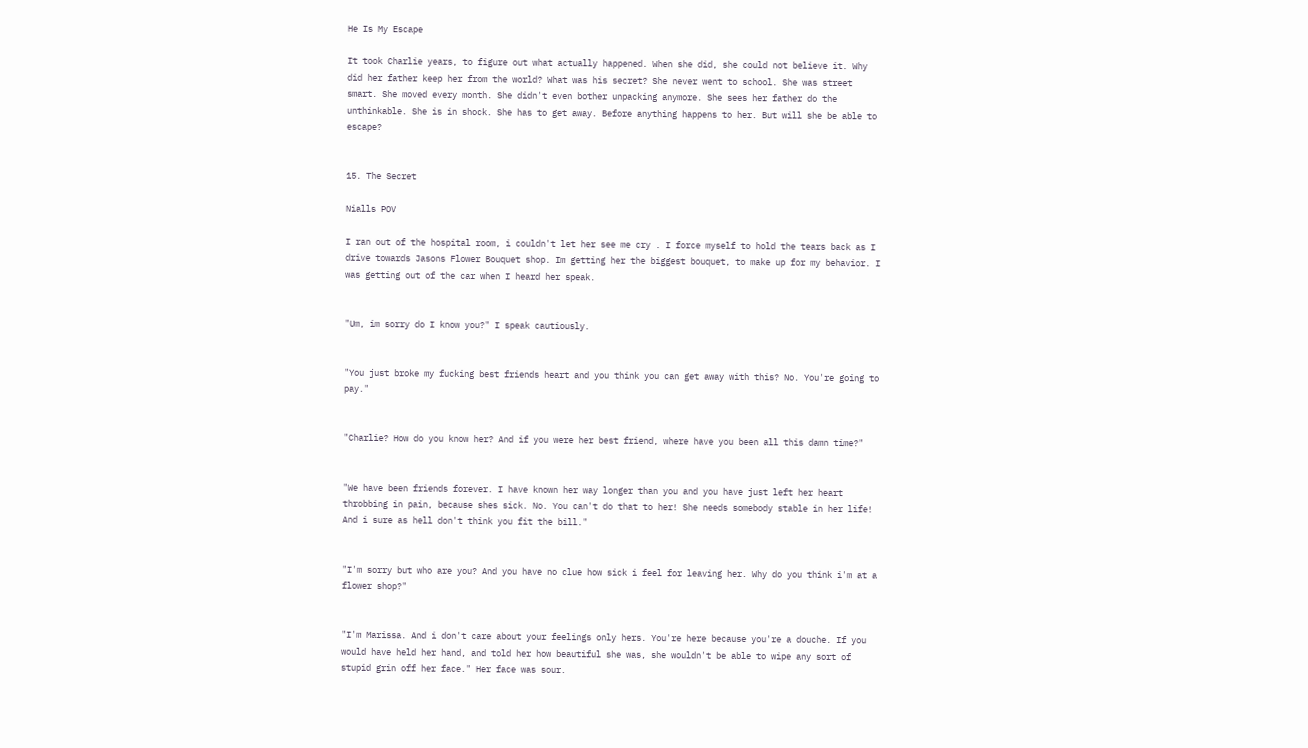He Is My Escape

It took Charlie years, to figure out what actually happened. When she did, she could not believe it. Why did her father keep her from the world? What was his secret? She never went to school. She was street smart. She moved every month. She didn't even bother unpacking anymore. She sees her father do the unthinkable. She is in shock. She has to get away. Before anything happens to her. But will she be able to escape?


15. The Secret

Nialls POV

I ran out of the hospital room, i couldn't let her see me cry . I force myself to hold the tears back as I drive towards Jasons Flower Bouquet shop. Im getting her the biggest bouquet, to make up for my behavior. I was getting out of the car when I heard her speak.


"Um, im sorry do I know you?" I speak cautiously.


"You just broke my fucking best friends heart and you think you can get away with this? No. You're going to pay."


"Charlie? How do you know her? And if you were her best friend, where have you been all this damn time?"


"We have been friends forever. I have known her way longer than you and you have just left her heart throbbing in pain, because shes sick. No. You can't do that to her! She needs somebody stable in her life! And i sure as hell don't think you fit the bill."


"I'm sorry but who are you? And you have no clue how sick i feel for leaving her. Why do you think i'm at a flower shop?"


"I'm Marissa. And i don't care about your feelings only hers. You're here because you're a douche. If you would have held her hand, and told her how beautiful she was, she wouldn't be able to wipe any sort of stupid grin off her face." Her face was sour.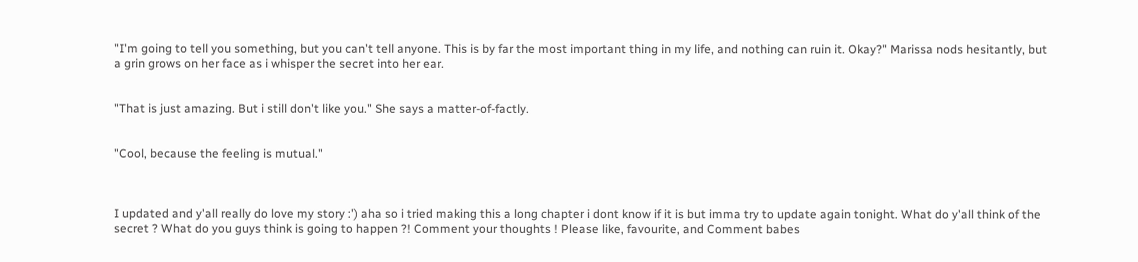"I'm going to tell you something, but you can't tell anyone. This is by far the most important thing in my life, and nothing can ruin it. Okay?" Marissa nods hesitantly, but a grin grows on her face as i whisper the secret into her ear.


"That is just amazing. But i still don't like you." She says a matter-of-factly.


"Cool, because the feeling is mutual."



I updated and y'all really do love my story :') aha so i tried making this a long chapter i dont know if it is but imma try to update again tonight. What do y'all think of the secret ? What do you guys think is going to happen ?! Comment your thoughts ! Please like, favourite, and Comment babes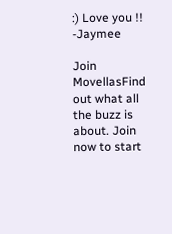:) Love you !! -Jaymee

Join MovellasFind out what all the buzz is about. Join now to start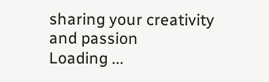sharing your creativity and passion
Loading ...